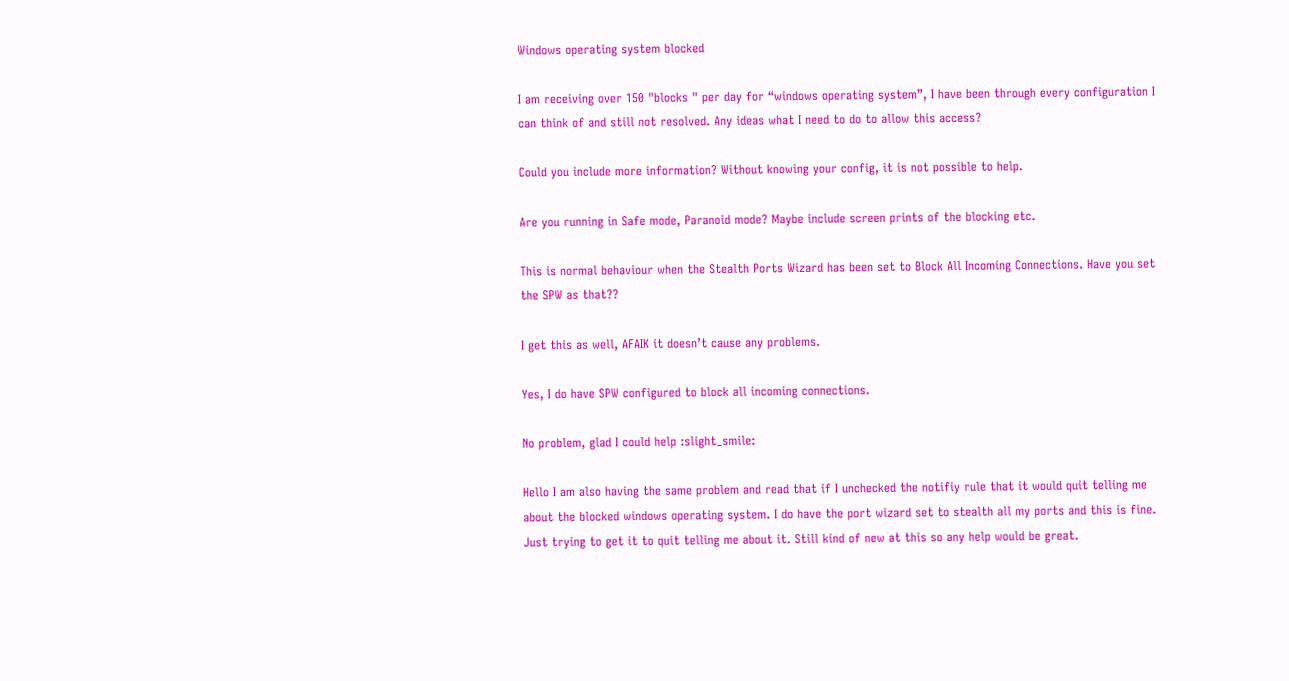Windows operating system blocked

I am receiving over 150 "blocks " per day for “windows operating system”, I have been through every configuration I can think of and still not resolved. Any ideas what I need to do to allow this access?

Could you include more information? Without knowing your config, it is not possible to help.

Are you running in Safe mode, Paranoid mode? Maybe include screen prints of the blocking etc.

This is normal behaviour when the Stealth Ports Wizard has been set to Block All Incoming Connections. Have you set the SPW as that??

I get this as well, AFAIK it doesn’t cause any problems.

Yes, I do have SPW configured to block all incoming connections.

No problem, glad I could help :slight_smile:

Hello I am also having the same problem and read that if I unchecked the notifiy rule that it would quit telling me about the blocked windows operating system. I do have the port wizard set to stealth all my ports and this is fine. Just trying to get it to quit telling me about it. Still kind of new at this so any help would be great.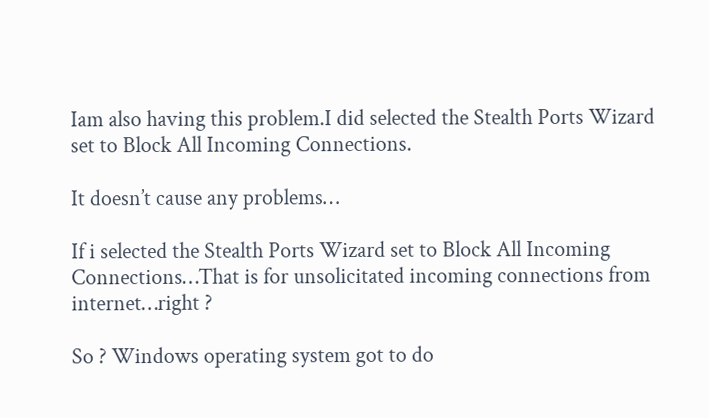Iam also having this problem.I did selected the Stealth Ports Wizard set to Block All Incoming Connections.

It doesn’t cause any problems…

If i selected the Stealth Ports Wizard set to Block All Incoming Connections…That is for unsolicitated incoming connections from internet…right ?

So ? Windows operating system got to do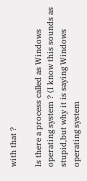with that ?

Is there a process called as Windows operating system ? (I know this sounds as stupid,but why it is saying Windows operating system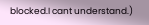blocked.I cant understand.)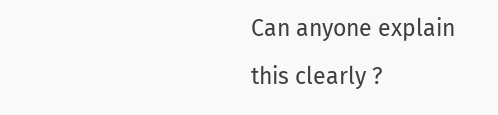Can anyone explain this clearly ?